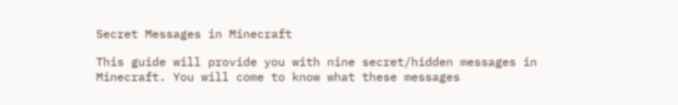Secret Messages in Minecraft

This guide will provide you with nine secret/hidden messages in Minecraft. You will come to know what these messages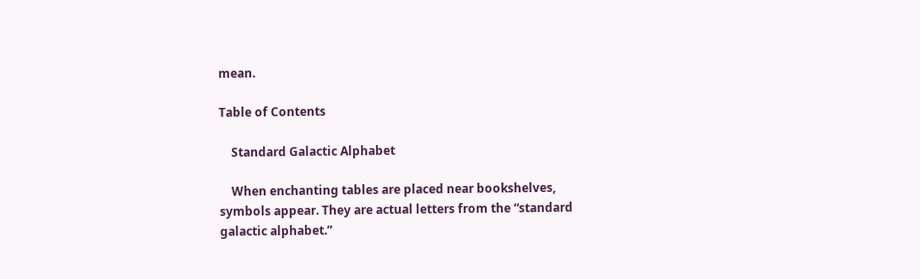mean.

Table of Contents

    Standard Galactic Alphabet

    When enchanting tables are placed near bookshelves, symbols appear. They are actual letters from the “standard galactic alphabet.”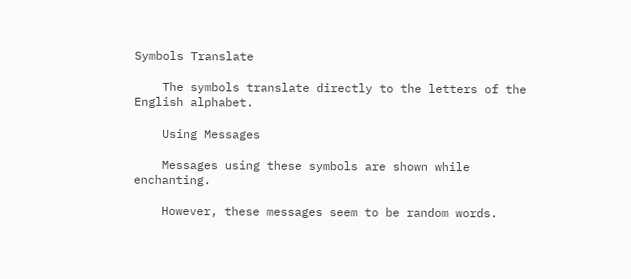Symbols Translate

    The symbols translate directly to the letters of the English alphabet.

    Using Messages

    Messages using these symbols are shown while enchanting.

    However, these messages seem to be random words.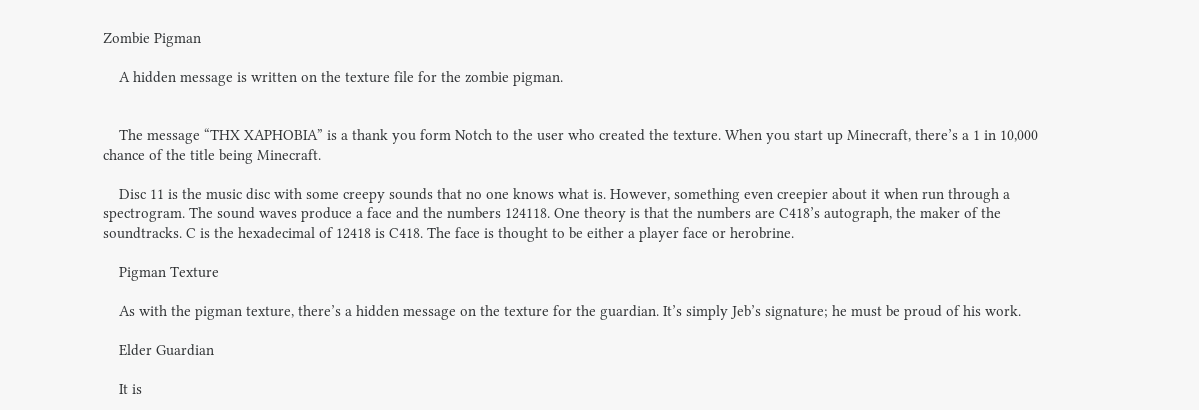Zombie Pigman

    A hidden message is written on the texture file for the zombie pigman.


    The message “THX XAPHOBIA” is a thank you form Notch to the user who created the texture. When you start up Minecraft, there’s a 1 in 10,000 chance of the title being Minecraft.

    Disc 11 is the music disc with some creepy sounds that no one knows what is. However, something even creepier about it when run through a spectrogram. The sound waves produce a face and the numbers 124118. One theory is that the numbers are C418’s autograph, the maker of the soundtracks. C is the hexadecimal of 12418 is C418. The face is thought to be either a player face or herobrine.

    Pigman Texture

    As with the pigman texture, there’s a hidden message on the texture for the guardian. It’s simply Jeb’s signature; he must be proud of his work.

    Elder Guardian

    It is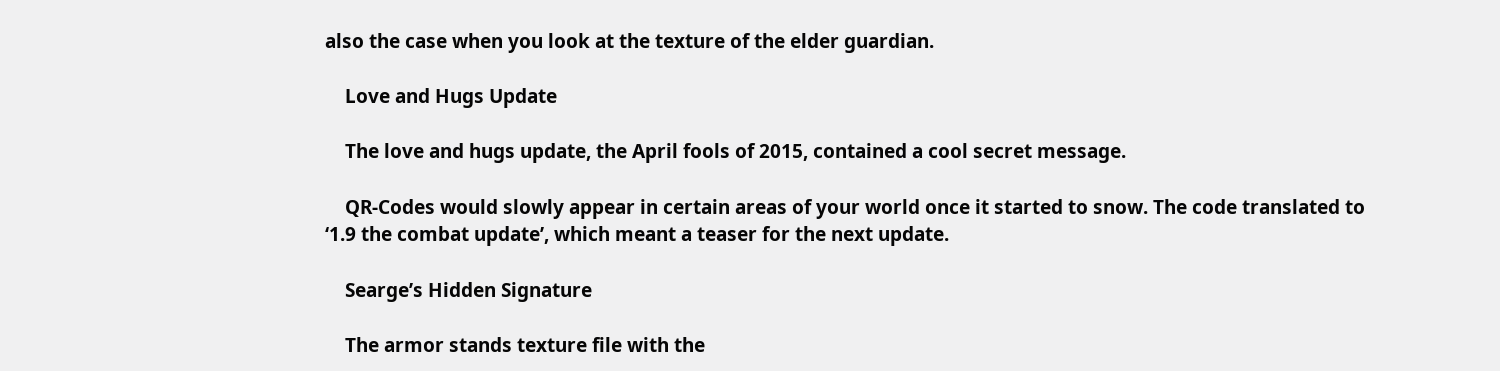also the case when you look at the texture of the elder guardian.

    Love and Hugs Update

    The love and hugs update, the April fools of 2015, contained a cool secret message.

    QR-Codes would slowly appear in certain areas of your world once it started to snow. The code translated to ‘1.9 the combat update’, which meant a teaser for the next update.

    Searge’s Hidden Signature

    The armor stands texture file with the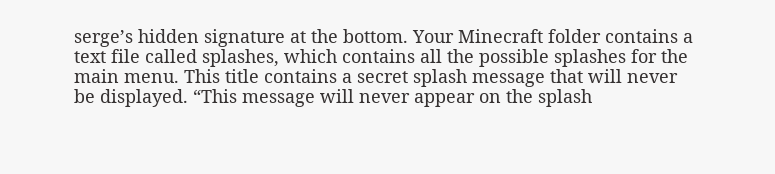serge’s hidden signature at the bottom. Your Minecraft folder contains a text file called splashes, which contains all the possible splashes for the main menu. This title contains a secret splash message that will never be displayed. “This message will never appear on the splash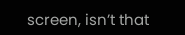screen, isn’t that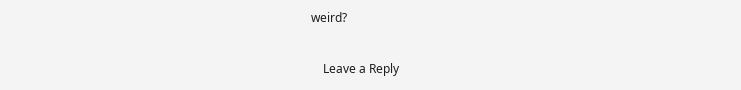weird?

    Leave a Reply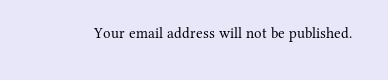Your email address will not be published.